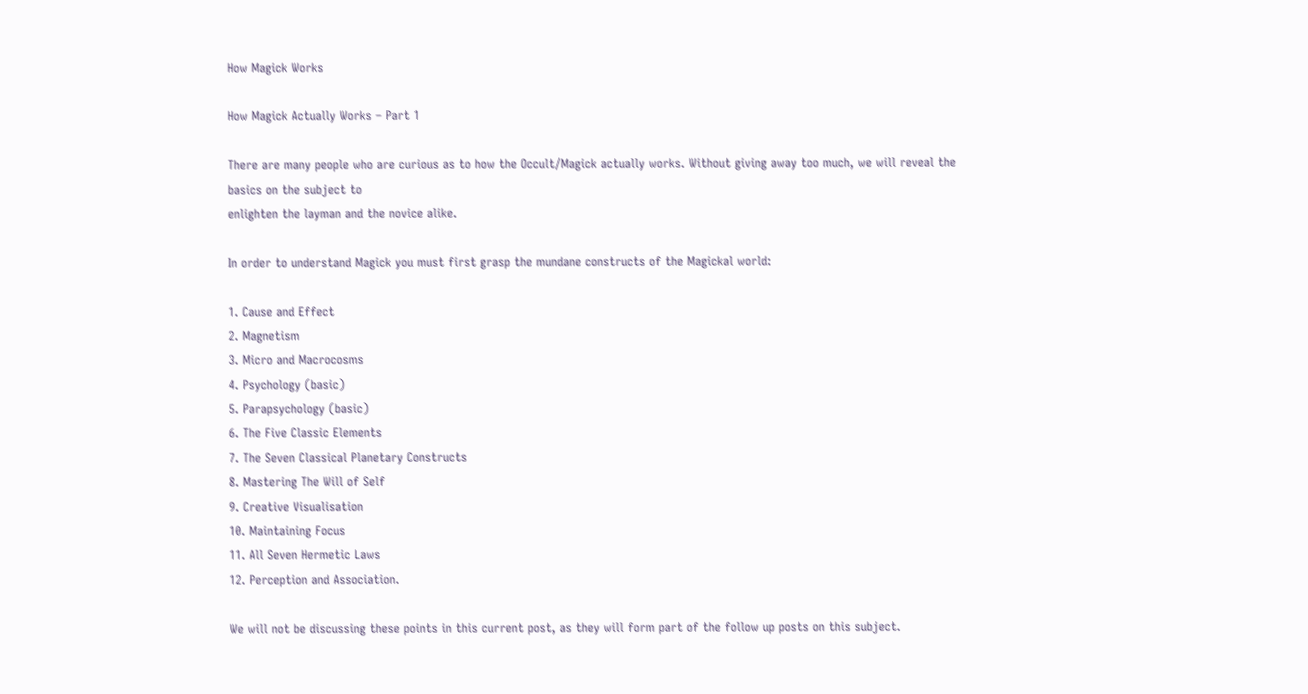How Magick Works

How Magick Actually Works – Part 1

There are many people who are curious as to how the Occult/Magick actually works. Without giving away too much, we will reveal the basics on the subject to
enlighten the layman and the novice alike.

In order to understand Magick you must first grasp the mundane constructs of the Magickal world:

1. Cause and Effect
2. Magnetism
3. Micro and Macrocosms
4. Psychology (basic)
5. Parapsychology (basic)
6. The Five Classic Elements
7. The Seven Classical Planetary Constructs
8. Mastering The Will of Self
9. Creative Visualisation
10. Maintaining Focus
11. All Seven Hermetic Laws
12. Perception and Association.

We will not be discussing these points in this current post, as they will form part of the follow up posts on this subject.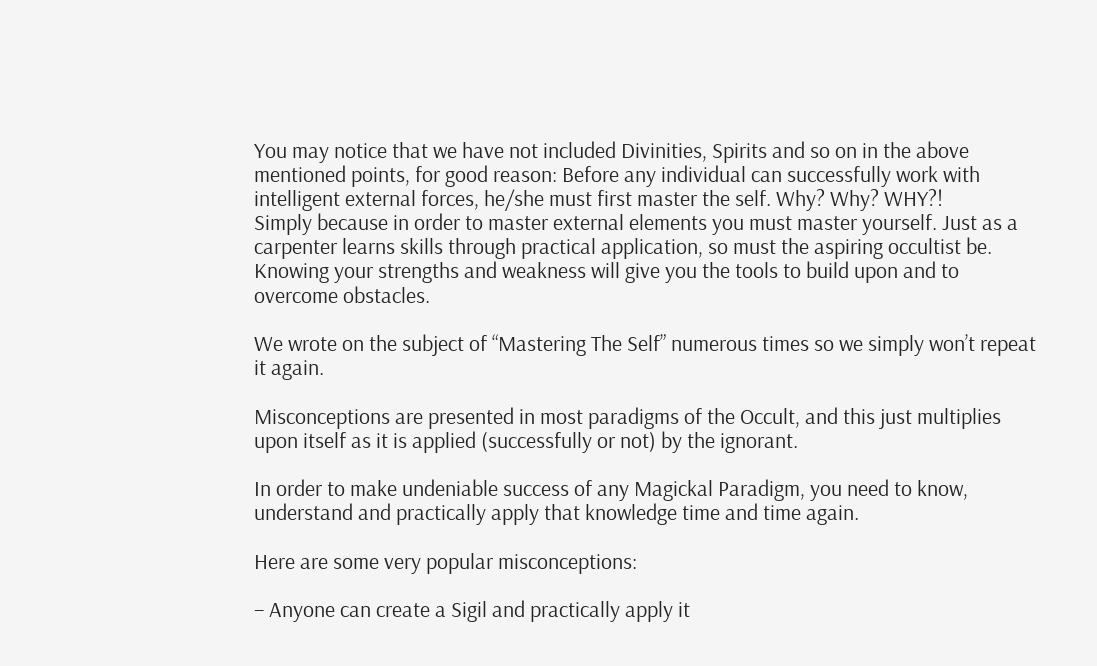You may notice that we have not included Divinities, Spirits and so on in the above mentioned points, for good reason: Before any individual can successfully work with intelligent external forces, he/she must first master the self. Why? Why? WHY?!
Simply because in order to master external elements you must master yourself. Just as a carpenter learns skills through practical application, so must the aspiring occultist be. Knowing your strengths and weakness will give you the tools to build upon and to overcome obstacles.

We wrote on the subject of “Mastering The Self” numerous times so we simply won’t repeat it again.

Misconceptions are presented in most paradigms of the Occult, and this just multiplies upon itself as it is applied (successfully or not) by the ignorant.

In order to make undeniable success of any Magickal Paradigm, you need to know, understand and practically apply that knowledge time and time again.

Here are some very popular misconceptions:

– Anyone can create a Sigil and practically apply it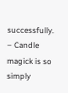successfully.
– Candle magick is so simply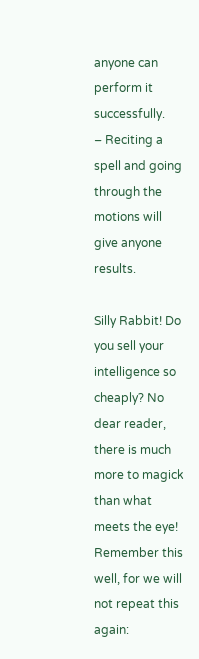anyone can perform it successfully.
– Reciting a spell and going through the motions will give anyone results.

Silly Rabbit! Do you sell your intelligence so cheaply? No dear reader, there is much more to magick than what meets the eye! Remember this well, for we will not repeat this again: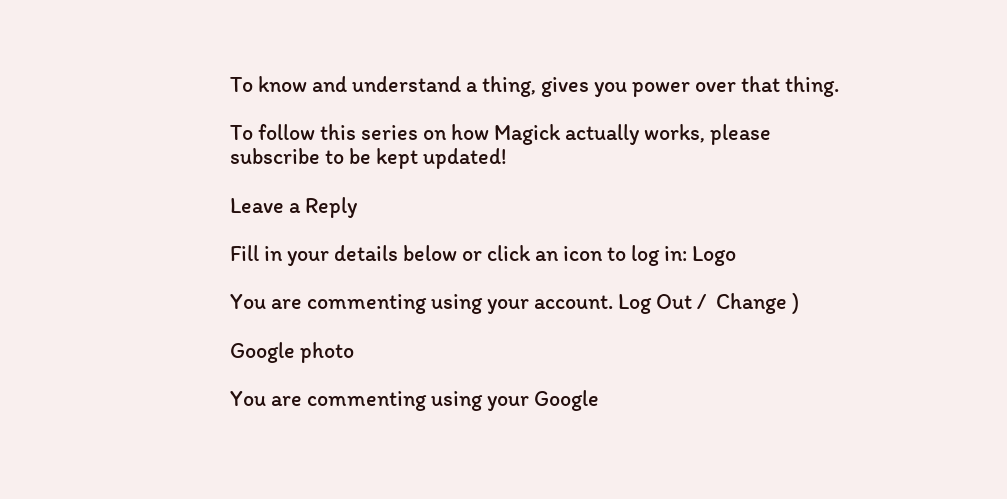To know and understand a thing, gives you power over that thing.

To follow this series on how Magick actually works, please subscribe to be kept updated!

Leave a Reply

Fill in your details below or click an icon to log in: Logo

You are commenting using your account. Log Out /  Change )

Google photo

You are commenting using your Google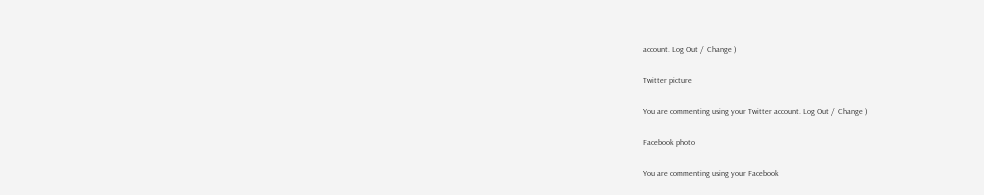account. Log Out /  Change )

Twitter picture

You are commenting using your Twitter account. Log Out /  Change )

Facebook photo

You are commenting using your Facebook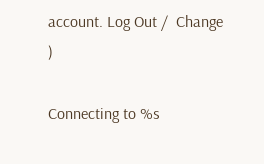account. Log Out /  Change )

Connecting to %s